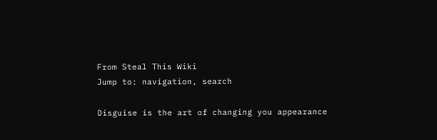From Steal This Wiki
Jump to: navigation, search

Disguise is the art of changing you appearance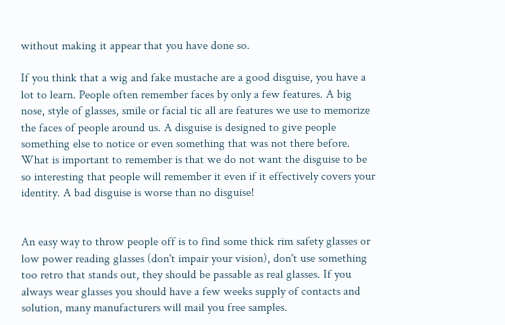without making it appear that you have done so.

If you think that a wig and fake mustache are a good disguise, you have a lot to learn. People often remember faces by only a few features. A big nose, style of glasses, smile or facial tic all are features we use to memorize the faces of people around us. A disguise is designed to give people something else to notice or even something that was not there before. What is important to remember is that we do not want the disguise to be so interesting that people will remember it even if it effectively covers your identity. A bad disguise is worse than no disguise!


An easy way to throw people off is to find some thick rim safety glasses or low power reading glasses (don't impair your vision), don't use something too retro that stands out, they should be passable as real glasses. If you always wear glasses you should have a few weeks supply of contacts and solution, many manufacturers will mail you free samples.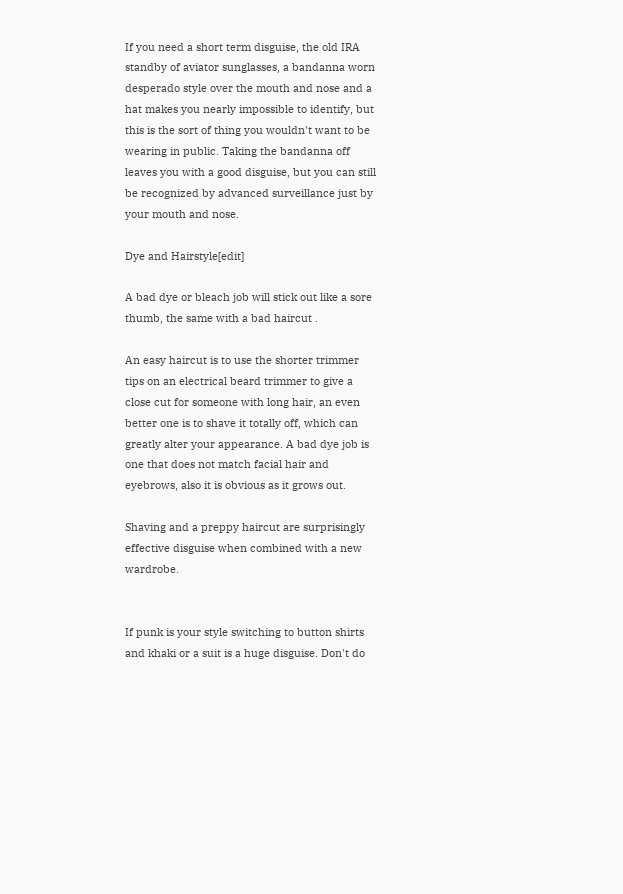If you need a short term disguise, the old IRA standby of aviator sunglasses, a bandanna worn desperado style over the mouth and nose and a hat makes you nearly impossible to identify, but this is the sort of thing you wouldn't want to be wearing in public. Taking the bandanna off leaves you with a good disguise, but you can still be recognized by advanced surveillance just by your mouth and nose.

Dye and Hairstyle[edit]

A bad dye or bleach job will stick out like a sore thumb, the same with a bad haircut .

An easy haircut is to use the shorter trimmer tips on an electrical beard trimmer to give a close cut for someone with long hair, an even better one is to shave it totally off, which can greatly alter your appearance. A bad dye job is one that does not match facial hair and eyebrows, also it is obvious as it grows out.

Shaving and a preppy haircut are surprisingly effective disguise when combined with a new wardrobe.


If punk is your style switching to button shirts and khaki or a suit is a huge disguise. Don't do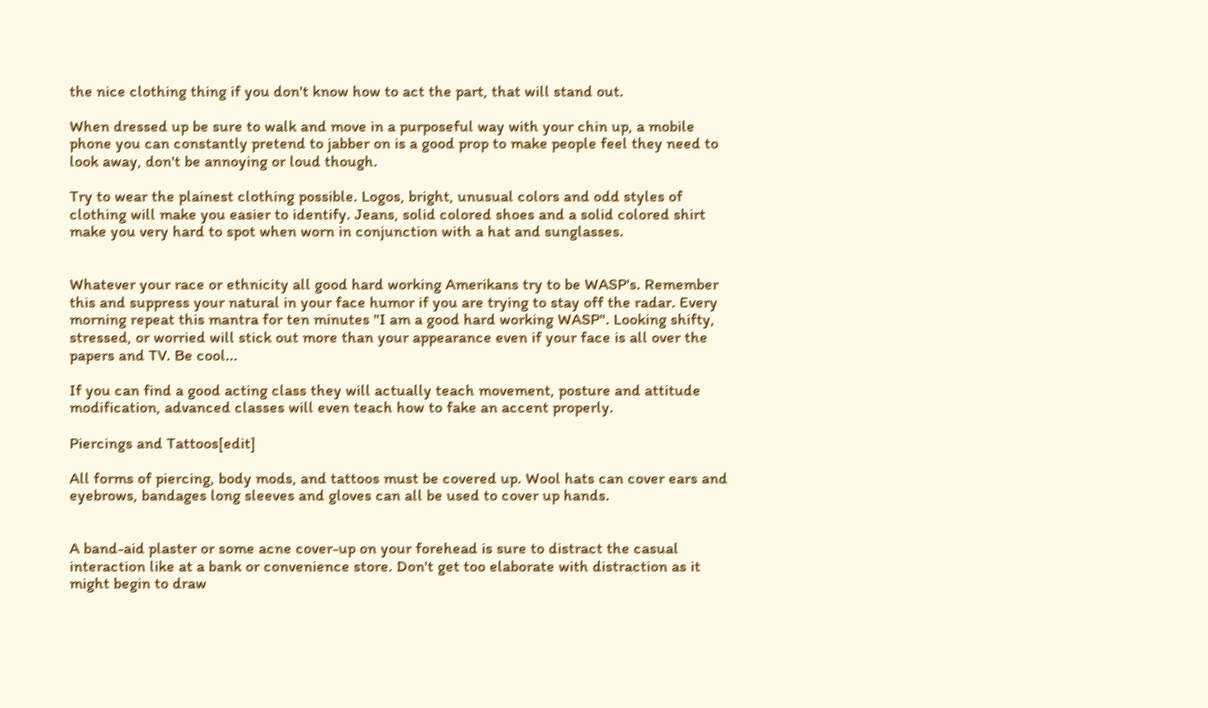the nice clothing thing if you don't know how to act the part, that will stand out.

When dressed up be sure to walk and move in a purposeful way with your chin up, a mobile phone you can constantly pretend to jabber on is a good prop to make people feel they need to look away, don't be annoying or loud though.

Try to wear the plainest clothing possible. Logos, bright, unusual colors and odd styles of clothing will make you easier to identify. Jeans, solid colored shoes and a solid colored shirt make you very hard to spot when worn in conjunction with a hat and sunglasses.


Whatever your race or ethnicity all good hard working Amerikans try to be WASP's. Remember this and suppress your natural in your face humor if you are trying to stay off the radar. Every morning repeat this mantra for ten minutes "I am a good hard working WASP". Looking shifty, stressed, or worried will stick out more than your appearance even if your face is all over the papers and TV. Be cool...

If you can find a good acting class they will actually teach movement, posture and attitude modification, advanced classes will even teach how to fake an accent properly.

Piercings and Tattoos[edit]

All forms of piercing, body mods, and tattoos must be covered up. Wool hats can cover ears and eyebrows, bandages long sleeves and gloves can all be used to cover up hands.


A band-aid plaster or some acne cover-up on your forehead is sure to distract the casual interaction like at a bank or convenience store. Don't get too elaborate with distraction as it might begin to draw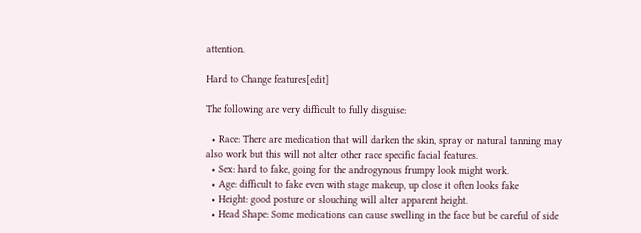attention.

Hard to Change features[edit]

The following are very difficult to fully disguise:

  • Race: There are medication that will darken the skin, spray or natural tanning may also work but this will not alter other race specific facial features.
  • Sex: hard to fake, going for the androgynous frumpy look might work.
  • Age: difficult to fake even with stage makeup, up close it often looks fake
  • Height: good posture or slouching will alter apparent height.
  • Head Shape: Some medications can cause swelling in the face but be careful of side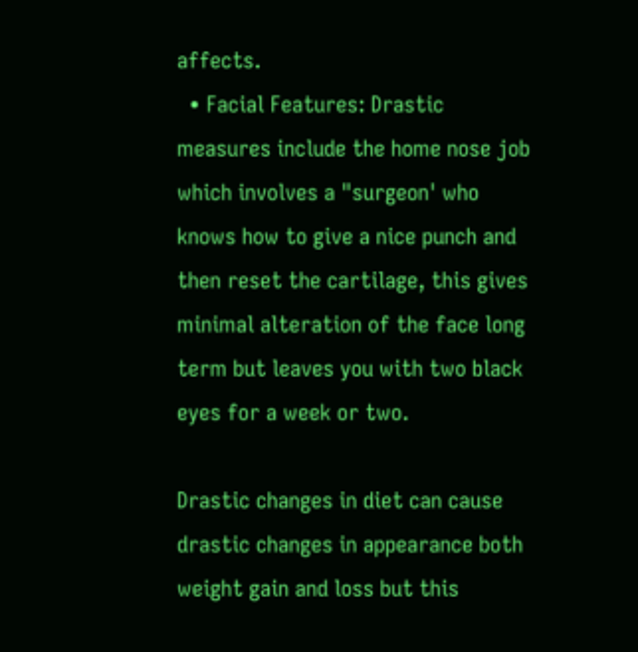affects.
  • Facial Features: Drastic measures include the home nose job which involves a "surgeon' who knows how to give a nice punch and then reset the cartilage, this gives minimal alteration of the face long term but leaves you with two black eyes for a week or two.

Drastic changes in diet can cause drastic changes in appearance both weight gain and loss but this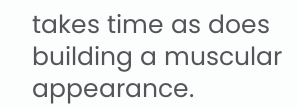takes time as does building a muscular appearance.